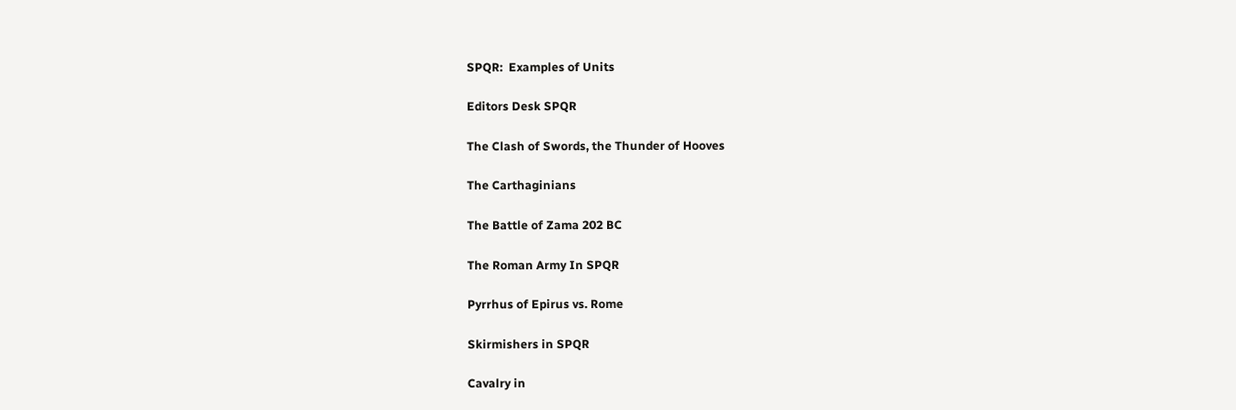SPQR:  Examples of Units

Editors Desk SPQR

The Clash of Swords, the Thunder of Hooves

The Carthaginians

The Battle of Zama 202 BC

The Roman Army In SPQR

Pyrrhus of Epirus vs. Rome

Skirmishers in SPQR

Cavalry in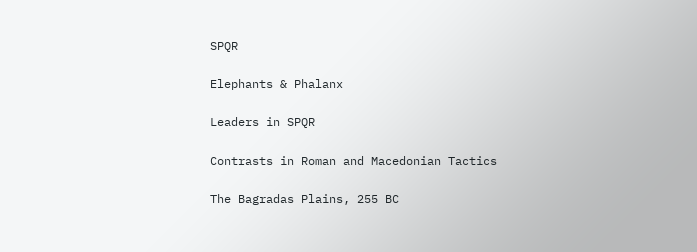SPQR

Elephants & Phalanx

Leaders in SPQR

Contrasts in Roman and Macedonian Tactics

The Bagradas Plains, 255 BC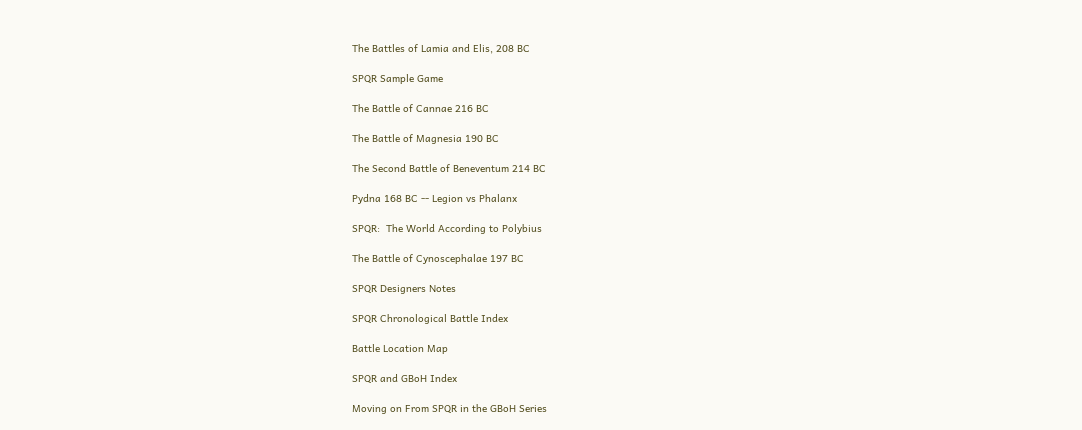The Battles of Lamia and Elis, 208 BC

SPQR Sample Game

The Battle of Cannae 216 BC

The Battle of Magnesia 190 BC

The Second Battle of Beneventum 214 BC

Pydna 168 BC -- Legion vs Phalanx

SPQR:  The World According to Polybius

The Battle of Cynoscephalae 197 BC

SPQR Designers Notes

SPQR Chronological Battle Index

Battle Location Map

SPQR and GBoH Index

Moving on From SPQR in the GBoH Series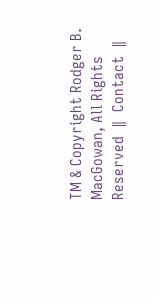TM & Copyright Rodger B. MacGowan, All Rights Reserved  ǁ  Contact  ǁ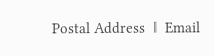Postal Address  ǁ  Email